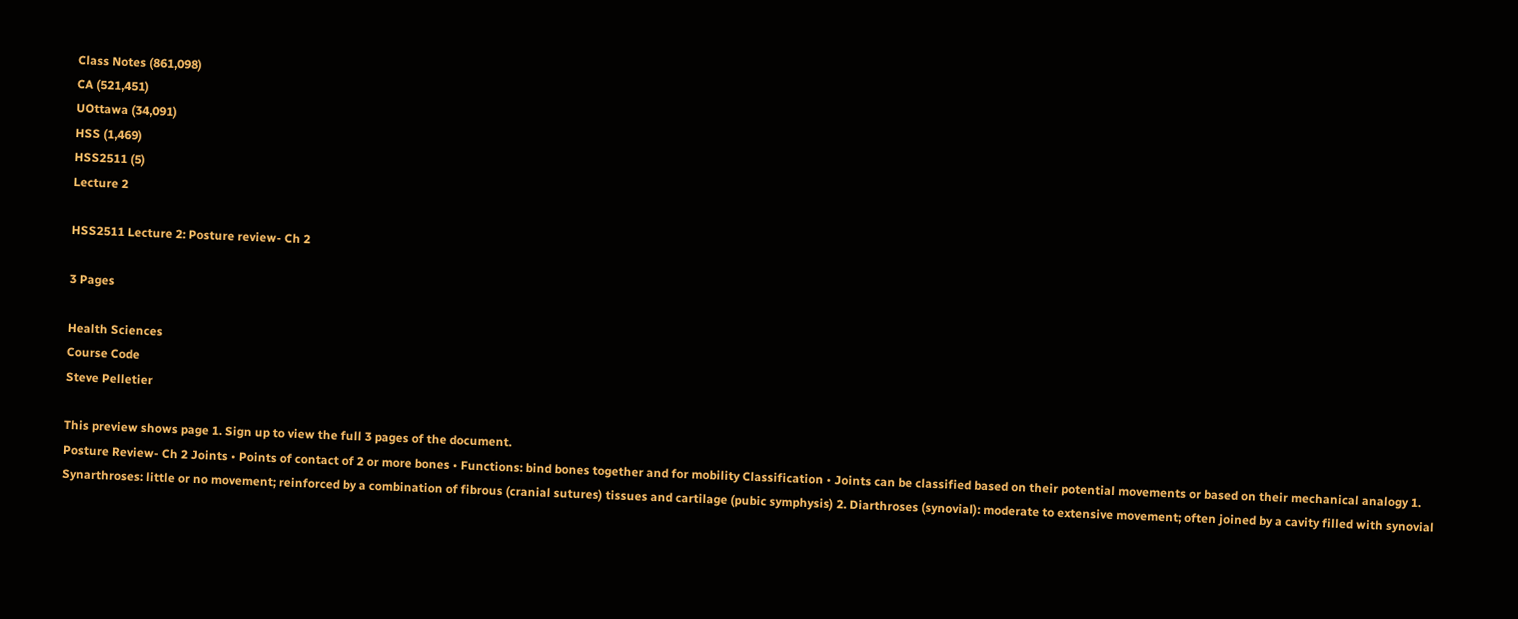Class Notes (861,098)
CA (521,451)
UOttawa (34,091)
HSS (1,469)
HSS2511 (5)
Lecture 2

HSS2511 Lecture 2: Posture review- Ch 2

3 Pages

Health Sciences
Course Code
Steve Pelletier

This preview shows page 1. Sign up to view the full 3 pages of the document.
Posture Review- Ch 2 Joints • Points of contact of 2 or more bones • Functions: bind bones together and for mobility Classification • Joints can be classified based on their potential movements or based on their mechanical analogy 1. Synarthroses: little or no movement; reinforced by a combination of fibrous (cranial sutures) tissues and cartilage (pubic symphysis) 2. Diarthroses (synovial): moderate to extensive movement; often joined by a cavity filled with synovial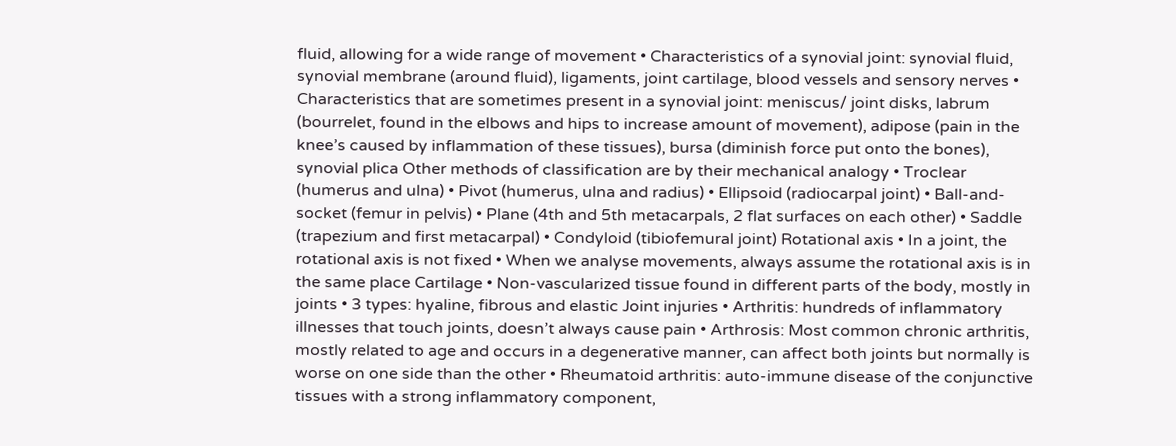fluid, allowing for a wide range of movement • Characteristics of a synovial joint: synovial fluid, synovial membrane (around fluid), ligaments, joint cartilage, blood vessels and sensory nerves • Characteristics that are sometimes present in a synovial joint: meniscus/ joint disks, labrum (bourrelet, found in the elbows and hips to increase amount of movement), adipose (pain in the knee’s caused by inflammation of these tissues), bursa (diminish force put onto the bones), synovial plica Other methods of classification are by their mechanical analogy • Troclear (humerus and ulna) • Pivot (humerus, ulna and radius) • Ellipsoid (radiocarpal joint) • Ball-and-socket (femur in pelvis) • Plane (4th and 5th metacarpals, 2 flat surfaces on each other) • Saddle (trapezium and first metacarpal) • Condyloid (tibiofemural joint) Rotational axis • In a joint, the rotational axis is not fixed • When we analyse movements, always assume the rotational axis is in the same place Cartilage • Non-vascularized tissue found in different parts of the body, mostly in joints • 3 types: hyaline, fibrous and elastic Joint injuries • Arthritis: hundreds of inflammatory illnesses that touch joints, doesn’t always cause pain • Arthrosis: Most common chronic arthritis, mostly related to age and occurs in a degenerative manner, can affect both joints but normally is worse on one side than the other • Rheumatoid arthritis: auto-immune disease of the conjunctive tissues with a strong inflammatory component,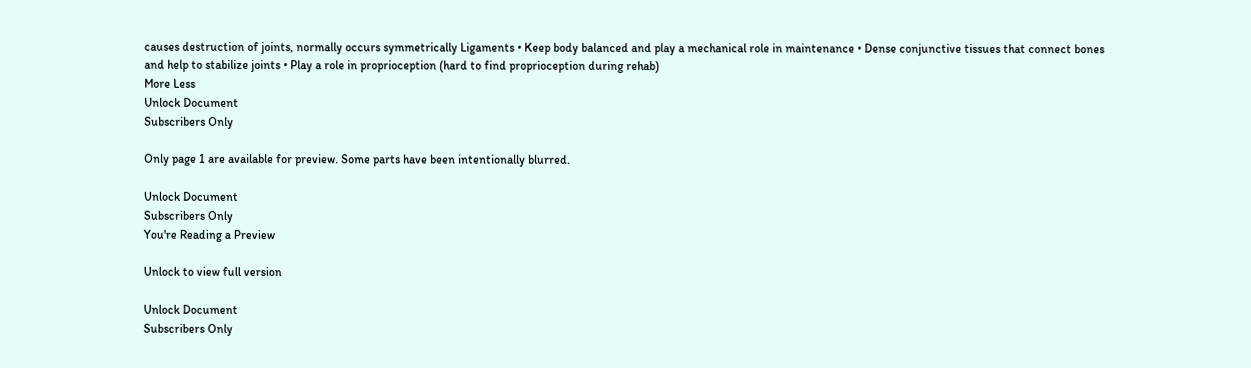causes destruction of joints, normally occurs symmetrically Ligaments • Keep body balanced and play a mechanical role in maintenance • Dense conjunctive tissues that connect bones and help to stabilize joints • Play a role in proprioception (hard to find proprioception during rehab)
More Less
Unlock Document
Subscribers Only

Only page 1 are available for preview. Some parts have been intentionally blurred.

Unlock Document
Subscribers Only
You're Reading a Preview

Unlock to view full version

Unlock Document
Subscribers Only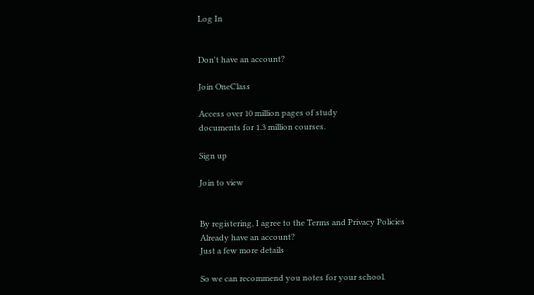Log In


Don't have an account?

Join OneClass

Access over 10 million pages of study
documents for 1.3 million courses.

Sign up

Join to view


By registering, I agree to the Terms and Privacy Policies
Already have an account?
Just a few more details

So we can recommend you notes for your school.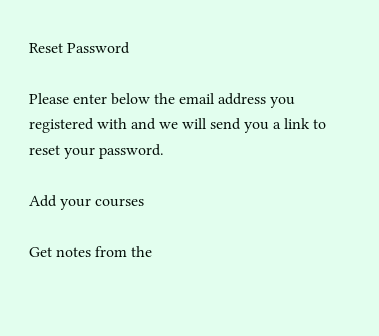Reset Password

Please enter below the email address you registered with and we will send you a link to reset your password.

Add your courses

Get notes from the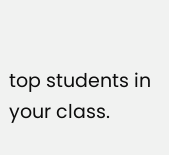top students in your class.